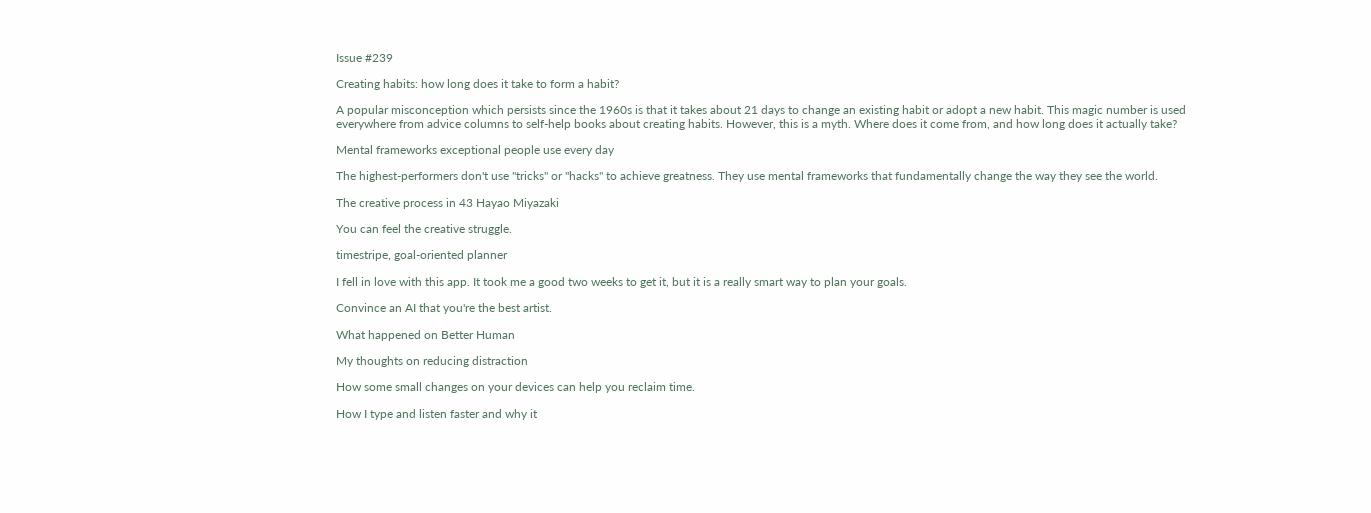Issue #239

Creating habits: how long does it take to form a habit?

A popular misconception which persists since the 1960s is that it takes about 21 days to change an existing habit or adopt a new habit. This magic number is used everywhere from advice columns to self-help books about creating habits. However, this is a myth. Where does it come from, and how long does it actually take?

Mental frameworks exceptional people use every day

The highest-performers don't use "tricks" or "hacks" to achieve greatness. They use mental frameworks that fundamentally change the way they see the world.

The creative process in 43 Hayao Miyazaki

You can feel the creative struggle.

timestripe, goal-oriented planner

I fell in love with this app. It took me a good two weeks to get it, but it is a really smart way to plan your goals.

Convince an AI that you're the best artist.

What happened on Better Human

My thoughts on reducing distraction

How some small changes on your devices can help you reclaim time.

How I type and listen faster and why it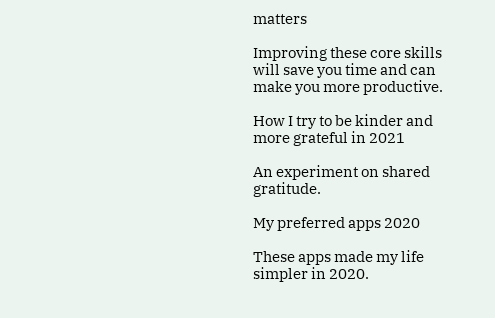matters

Improving these core skills will save you time and can make you more productive.

How I try to be kinder and more grateful in 2021

An experiment on shared gratitude.

My preferred apps 2020

These apps made my life simpler in 2020.